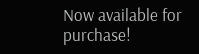Now available for purchase!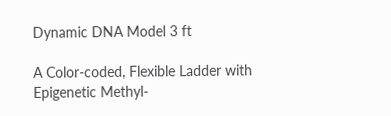Dynamic DNA Model 3 ft

A Color-coded, Flexible Ladder with Epigenetic Methyl-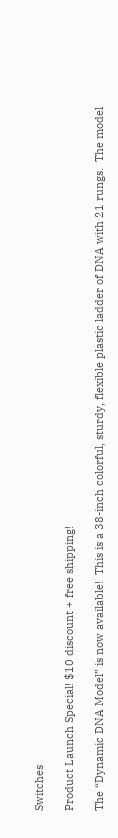Switches

Product Launch Special! $10 discount + free shipping!

The “Dynamic DNA Model” is now available!  This is a 38-inch colorful, sturdy, flexible plastic ladder of DNA with 21 rungs.  The model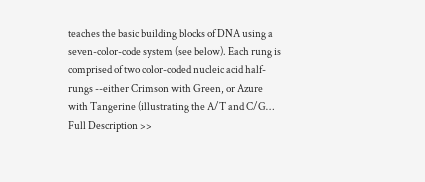teaches the basic building blocks of DNA using a seven-color-code system (see below). Each rung is comprised of two color-coded nucleic acid half-rungs --either Crimson with Green, or Azure with Tangerine (illustrating the A/T and C/G… Full Description >>